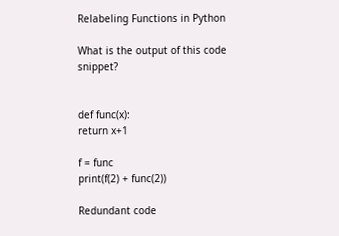Relabeling Functions in Python

What is the output of this code snippet?


def func(x):
return x+1

f = func
print(f(2) + func(2))

Redundant code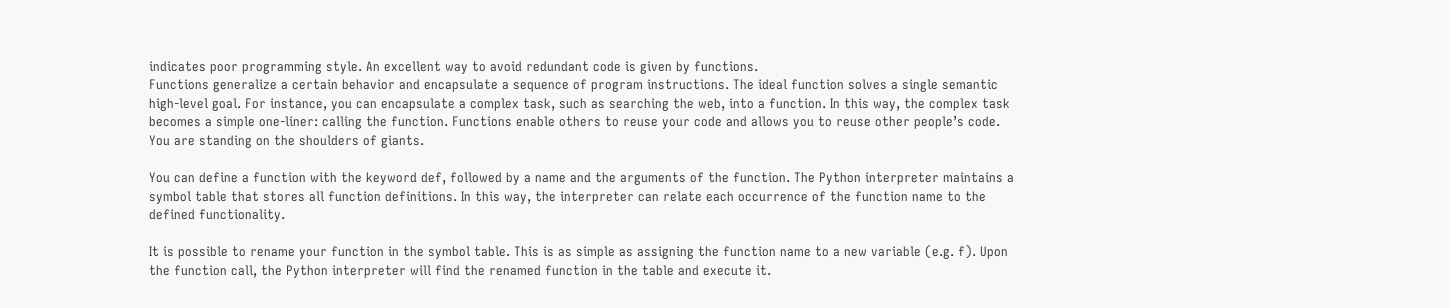indicates poor programming style. An excellent way to avoid redundant code is given by functions.
Functions generalize a certain behavior and encapsulate a sequence of program instructions. The ideal function solves a single semantic high-level goal. For instance, you can encapsulate a complex task, such as searching the web, into a function. In this way, the complex task becomes a simple one-liner: calling the function. Functions enable others to reuse your code and allows you to reuse other people’s code. You are standing on the shoulders of giants.

You can define a function with the keyword def, followed by a name and the arguments of the function. The Python interpreter maintains a symbol table that stores all function definitions. In this way, the interpreter can relate each occurrence of the function name to the defined functionality.

It is possible to rename your function in the symbol table. This is as simple as assigning the function name to a new variable (e.g. f). Upon the function call, the Python interpreter will find the renamed function in the table and execute it.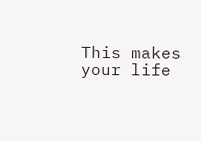This makes your life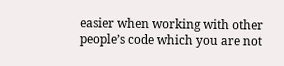easier when working with other people’s code which you are not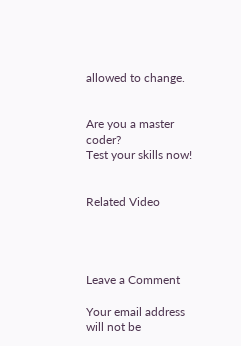allowed to change.


Are you a master coder?
Test your skills now!


Related Video




Leave a Comment

Your email address will not be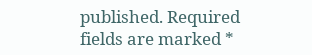published. Required fields are marked *